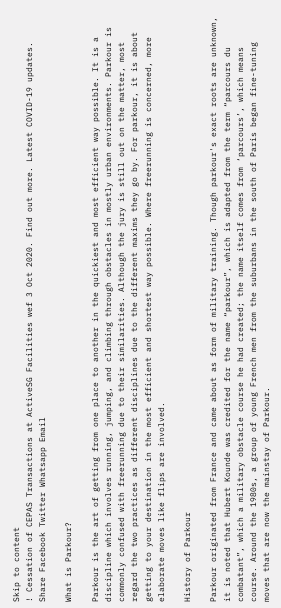Skip to content
! Cessation of CEPAS Transactions at ActiveSG Facilities wef 3 Oct 2020. Find out more. Latest COVID-19 updates.
Share Facebook Twitter Whatsapp Email

What is Parkour?

Parkour is the art of getting from one place to another in the quickiest and most efficient way possible. It is a discipline which involves running, jumping, and climbing through obstacles in mostly urban environments. Parkour is commonly confused with freerunning due to their similarities. Although the jury is still out on the matter, most regard the two practices as different disciplines due to the different maxims they go by. For parkour, it is about getting to your destination in the most efficient and shortest way possible. Where freerunning is concerned, more elaborate moves like flips are involved.

History of Parkour

Parkour originated from France and came about as form of military training. Though parkour's exact roots are unknown, it is noted that Hubert Kounde was credited for the name “parkour”, which is adapted from the term “parcours du combatant”, which a military obstacle course he had created; the name itself comes from ‘parcours’, which means course. Around the 1980s, a group of young French men from the suburbans in the south of Paris began fine-tuning moves that are now the mainstay of Parkour.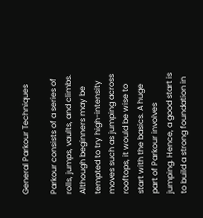General Parkour Techniques

Parkour consists of a series of rolls, jumps, vaults, and climbs. Although beginners may be tempted to try high-intensity moves such as jumping across rooftops, it would be wise to start with the basics. A huge part of Parkour involves jumping. Hence, a good start is to build a strong foundation in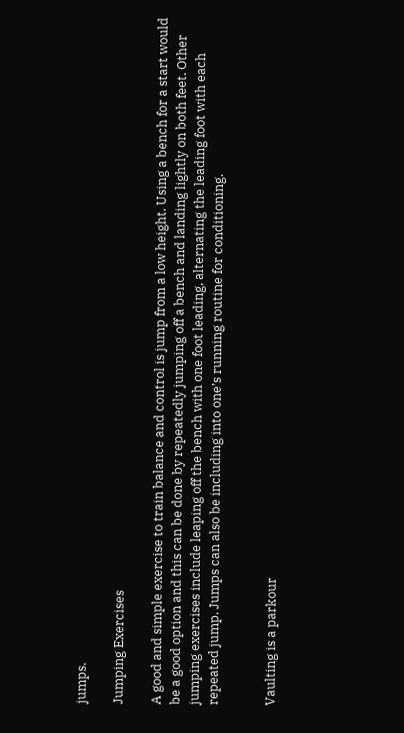jumps.

Jumping Exercises

A good and simple exercise to train balance and control is jump from a low height. Using a bench for a start would be a good option and this can be done by repeatedly jumping off a bench and landing lightly on both feet. Other jumping exercises include leaping off the bench with one foot leading, alternating the leading foot with each repeated jump. Jumps can also be including into one’s running routine for conditioning.


Vaulting is a parkour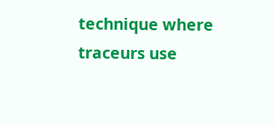technique where traceurs use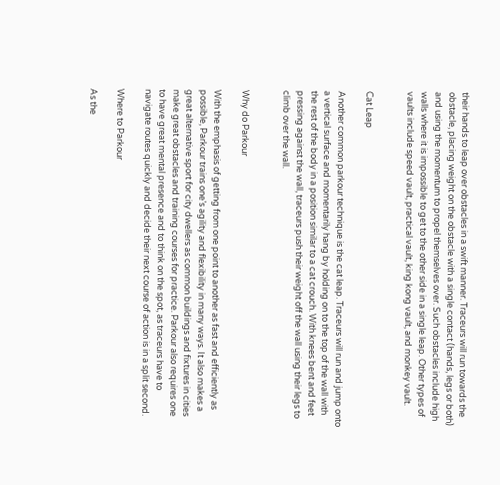their hands to leap over obstacles in a swift manner. Traceurs will run towards the obstacle, placing weight on the obstacle with a single contact (hands, legs or both) and using the momentum to propel themselves over. Such obstacles include high walls where it is impossible to get to the other side in a single leap. Other types of vaults include speed vault, practical vault, king kong vault, and monkey vault.


Cat Leap

Another common parkour technique is the cat leap. Traceurs will run and jump onto a vertical surface and momentarily hang by holding on to the top of the wall with the rest of the body in a position similar to a cat crouch. With knees bent and feet pressing against the wall, traceurs push their weight off the wall using their legs to climb over the wall.


Why do Parkour

With the emphasis of getting from one point to another as fast and efficiently as possible, Parkour trains one’s agility and flexibility in many ways. It also makes a great alternative sport for city dwellers as common buildings and fixtures in cities make great obstacles and training courses for practice. Parkour also requires one to have great mental presence and to think on the spot, as traceurs have to navigate routes quickly and decide their next course of action is in a split second.

Where to Parkour

As the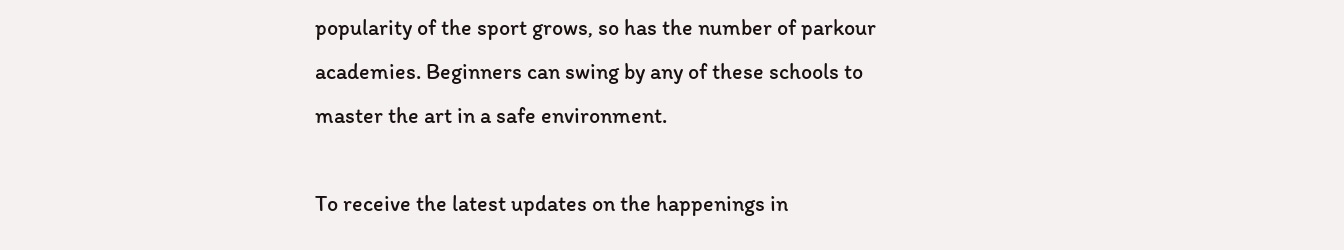popularity of the sport grows, so has the number of parkour academies. Beginners can swing by any of these schools to master the art in a safe environment.

To receive the latest updates on the happenings in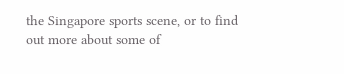the Singapore sports scene, or to find out more about some of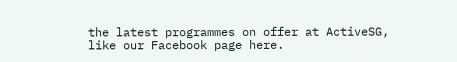the latest programmes on offer at ActiveSG, like our Facebook page here.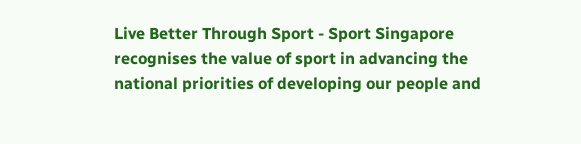Live Better Through Sport - Sport Singapore recognises the value of sport in advancing the national priorities of developing our people and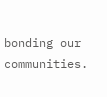bonding our communities.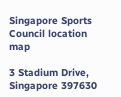Singapore Sports Council location map

3 Stadium Drive, Singapore 397630